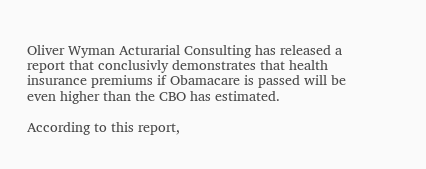Oliver Wyman Acturarial Consulting has released a report that conclusivly demonstrates that health insurance premiums if Obamacare is passed will be even higher than the CBO has estimated.

According to this report,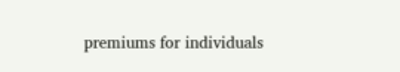premiums for individuals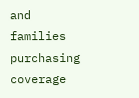and families purchasing coverage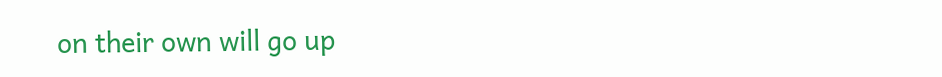on their own will go up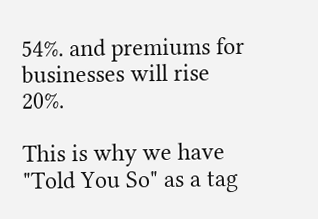54%. and premiums for businesses will rise 20%.

This is why we have "Told You So" as a tag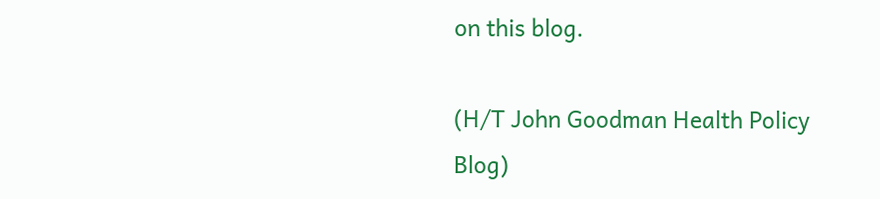on this blog.

(H/T John Goodman Health Policy Blog)